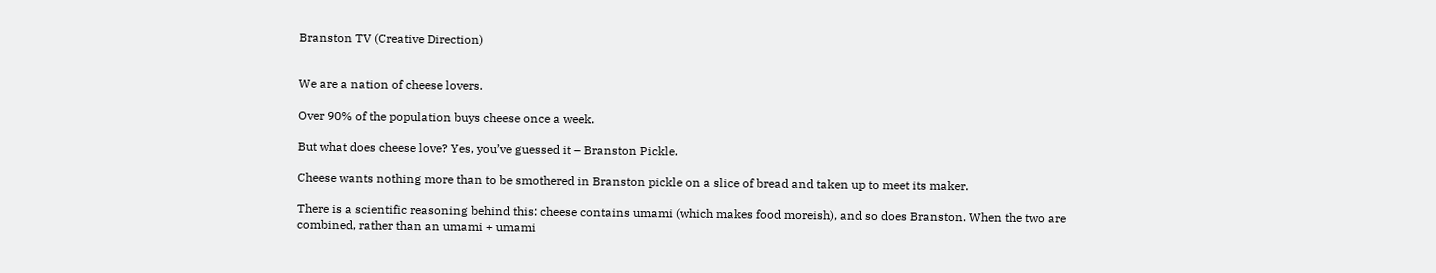Branston TV (Creative Direction)


We are a nation of cheese lovers.

Over 90% of the population buys cheese once a week.

But what does cheese love? Yes, you’ve guessed it – Branston Pickle.

Cheese wants nothing more than to be smothered in Branston pickle on a slice of bread and taken up to meet its maker.

There is a scientific reasoning behind this: cheese contains umami (which makes food moreish), and so does Branston. When the two are combined, rather than an umami + umami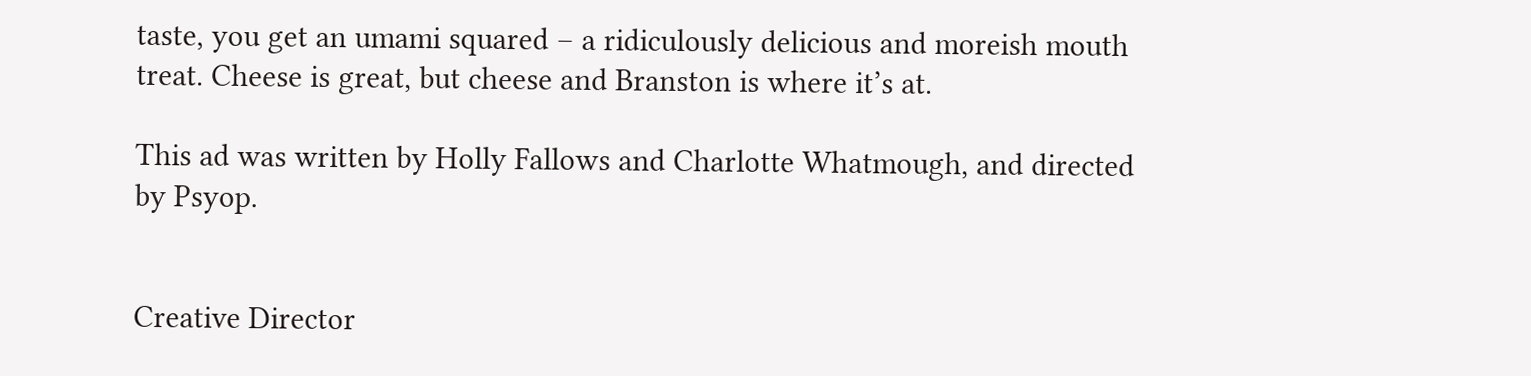taste, you get an umami squared – a ridiculously delicious and moreish mouth treat. Cheese is great, but cheese and Branston is where it’s at.

This ad was written by Holly Fallows and Charlotte Whatmough, and directed by Psyop.


Creative Director